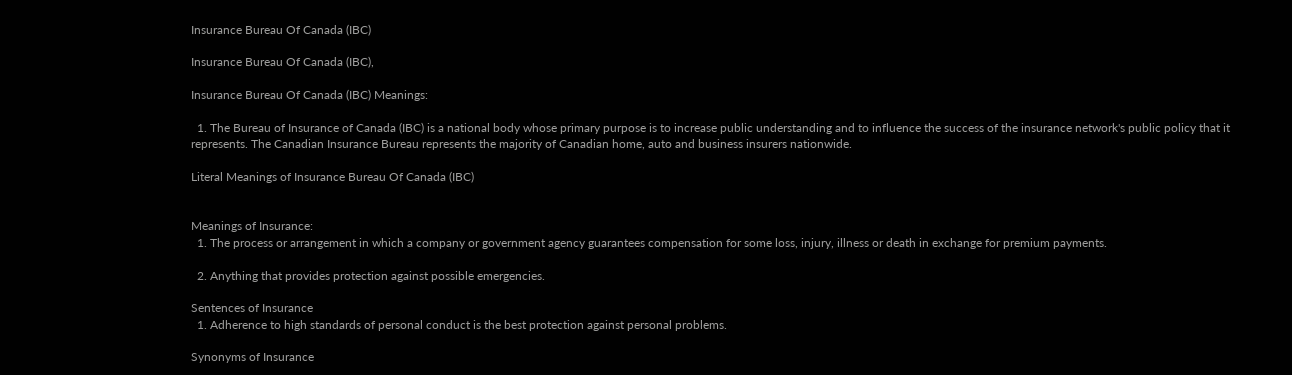Insurance Bureau Of Canada (IBC)

Insurance Bureau Of Canada (IBC),

Insurance Bureau Of Canada (IBC) Meanings:

  1. The Bureau of Insurance of Canada (IBC) is a national body whose primary purpose is to increase public understanding and to influence the success of the insurance network's public policy that it represents. The Canadian Insurance Bureau represents the majority of Canadian home, auto and business insurers nationwide.

Literal Meanings of Insurance Bureau Of Canada (IBC)


Meanings of Insurance:
  1. The process or arrangement in which a company or government agency guarantees compensation for some loss, injury, illness or death in exchange for premium payments.

  2. Anything that provides protection against possible emergencies.

Sentences of Insurance
  1. Adherence to high standards of personal conduct is the best protection against personal problems.

Synonyms of Insurance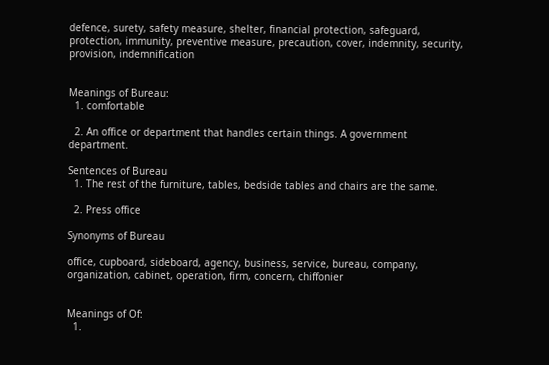defence, surety, safety measure, shelter, financial protection, safeguard, protection, immunity, preventive measure, precaution, cover, indemnity, security, provision, indemnification


Meanings of Bureau:
  1. comfortable

  2. An office or department that handles certain things. A government department.

Sentences of Bureau
  1. The rest of the furniture, tables, bedside tables and chairs are the same.

  2. Press office

Synonyms of Bureau

office, cupboard, sideboard, agency, business, service, bureau, company, organization, cabinet, operation, firm, concern, chiffonier


Meanings of Of:
  1.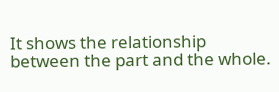It shows the relationship between the part and the whole.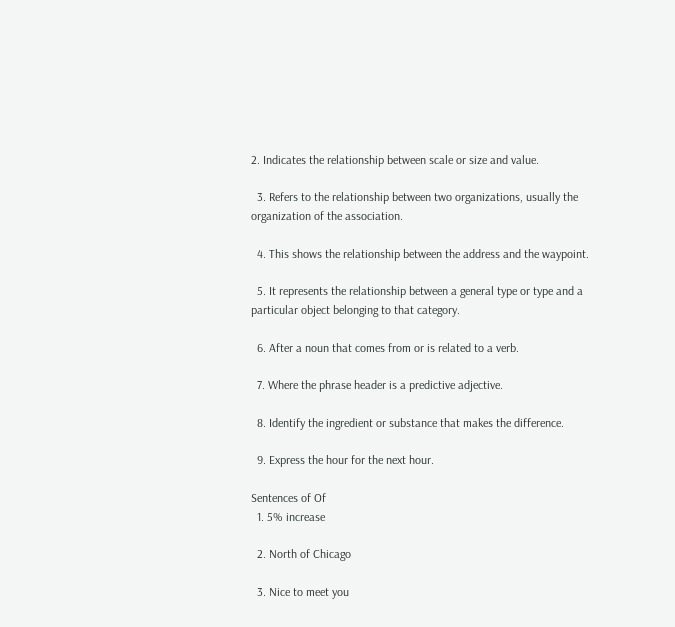2. Indicates the relationship between scale or size and value.

  3. Refers to the relationship between two organizations, usually the organization of the association.

  4. This shows the relationship between the address and the waypoint.

  5. It represents the relationship between a general type or type and a particular object belonging to that category.

  6. After a noun that comes from or is related to a verb.

  7. Where the phrase header is a predictive adjective.

  8. Identify the ingredient or substance that makes the difference.

  9. Express the hour for the next hour.

Sentences of Of
  1. 5% increase

  2. North of Chicago

  3. Nice to meet you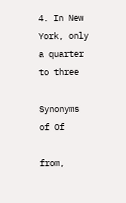4. In New York, only a quarter to three

Synonyms of Of

from,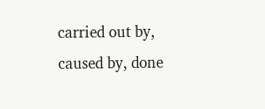carried out by, caused by, done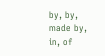by, by, made by, in, of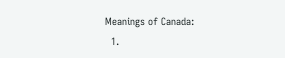Meanings of Canada:
  1.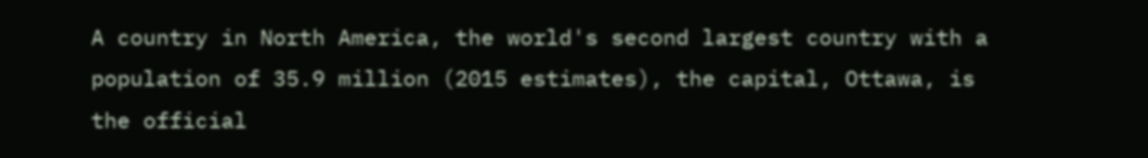A country in North America, the world's second largest country with a population of 35.9 million (2015 estimates), the capital, Ottawa, is the official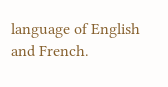language of English and French.